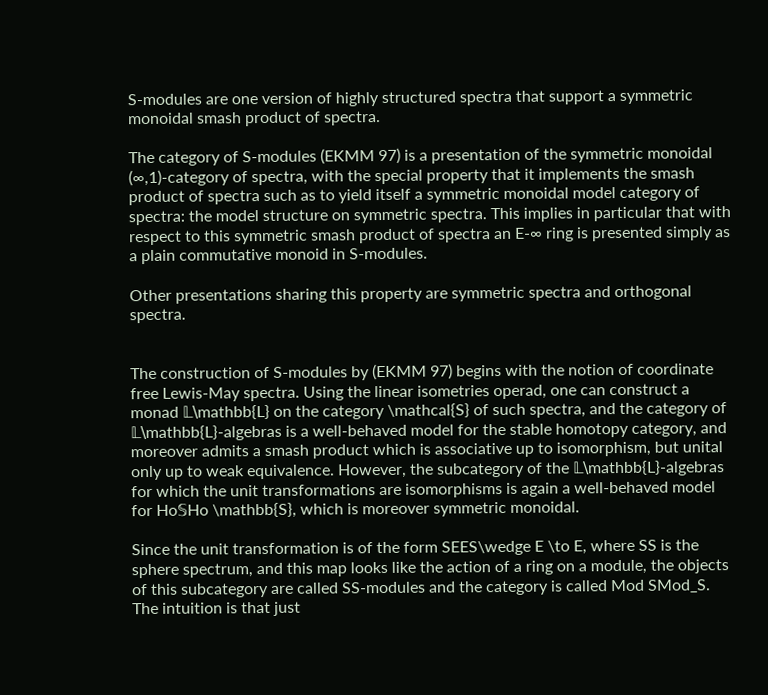S-modules are one version of highly structured spectra that support a symmetric monoidal smash product of spectra.

The category of S-modules (EKMM 97) is a presentation of the symmetric monoidal (∞,1)-category of spectra, with the special property that it implements the smash product of spectra such as to yield itself a symmetric monoidal model category of spectra: the model structure on symmetric spectra. This implies in particular that with respect to this symmetric smash product of spectra an E-∞ ring is presented simply as a plain commutative monoid in S-modules.

Other presentations sharing this property are symmetric spectra and orthogonal spectra.


The construction of S-modules by (EKMM 97) begins with the notion of coordinate free Lewis-May spectra. Using the linear isometries operad, one can construct a monad 𝕃\mathbb{L} on the category \mathcal{S} of such spectra, and the category of 𝕃\mathbb{L}-algebras is a well-behaved model for the stable homotopy category, and moreover admits a smash product which is associative up to isomorphism, but unital only up to weak equivalence. However, the subcategory of the 𝕃\mathbb{L}-algebras for which the unit transformations are isomorphisms is again a well-behaved model for Ho𝕊Ho \mathbb{S}, which is moreover symmetric monoidal.

Since the unit transformation is of the form SEES\wedge E \to E, where SS is the sphere spectrum, and this map looks like the action of a ring on a module, the objects of this subcategory are called SS-modules and the category is called Mod SMod_S. The intuition is that just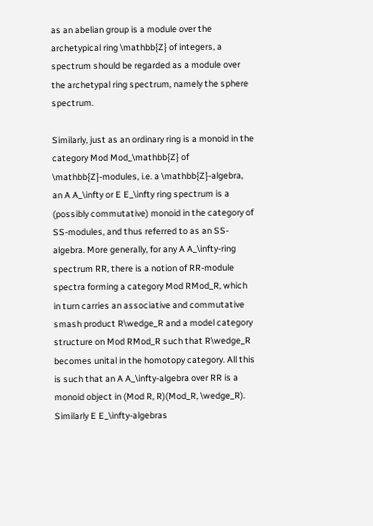as an abelian group is a module over the archetypical ring \mathbb{Z} of integers, a spectrum should be regarded as a module over the archetypal ring spectrum, namely the sphere spectrum.

Similarly, just as an ordinary ring is a monoid in the category Mod Mod_\mathbb{Z} of \mathbb{Z}-modules, i.e. a \mathbb{Z}-algebra, an A A_\infty or E E_\infty ring spectrum is a (possibly commutative) monoid in the category of SS-modules, and thus referred to as an SS-algebra. More generally, for any A A_\infty-ring spectrum RR, there is a notion of RR-module spectra forming a category Mod RMod_R, which in turn carries an associative and commutative smash product R\wedge_R and a model category structure on Mod RMod_R such that R\wedge_R becomes unital in the homotopy category. All this is such that an A A_\infty-algebra over RR is a monoid object in (Mod R, R)(Mod_R, \wedge_R). Similarly E E_\infty-algebras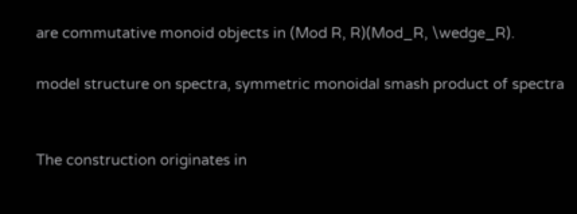are commutative monoid objects in (Mod R, R)(Mod_R, \wedge_R).

model structure on spectra, symmetric monoidal smash product of spectra


The construction originates in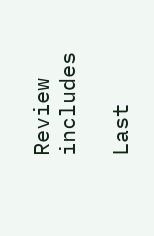Review includes

Last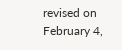revised on February 4,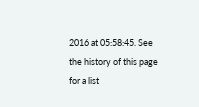2016 at 05:58:45. See the history of this page for a list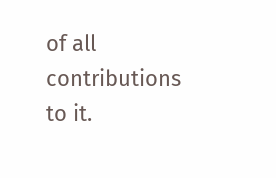of all contributions to it.